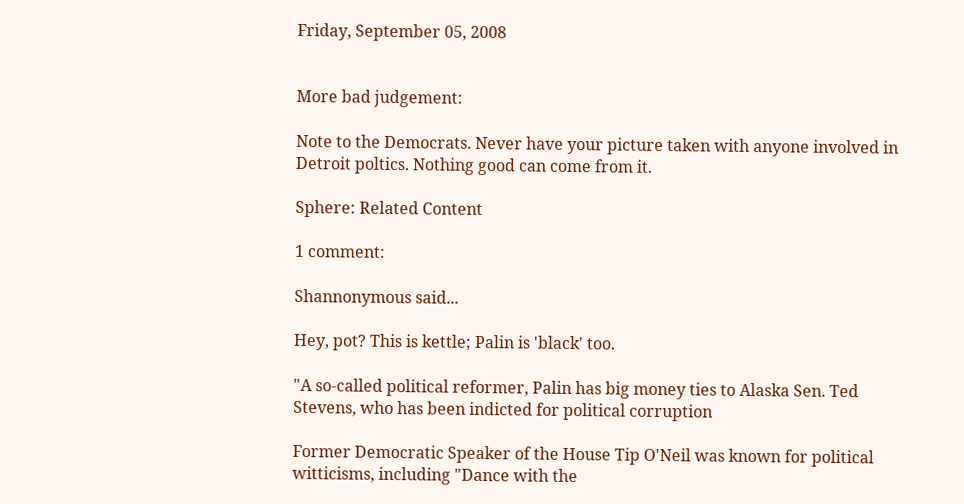Friday, September 05, 2008


More bad judgement:

Note to the Democrats. Never have your picture taken with anyone involved in Detroit poltics. Nothing good can come from it.

Sphere: Related Content

1 comment:

Shannonymous said...

Hey, pot? This is kettle; Palin is 'black' too.

"A so-called political reformer, Palin has big money ties to Alaska Sen. Ted Stevens, who has been indicted for political corruption

Former Democratic Speaker of the House Tip O'Neil was known for political witticisms, including "Dance with the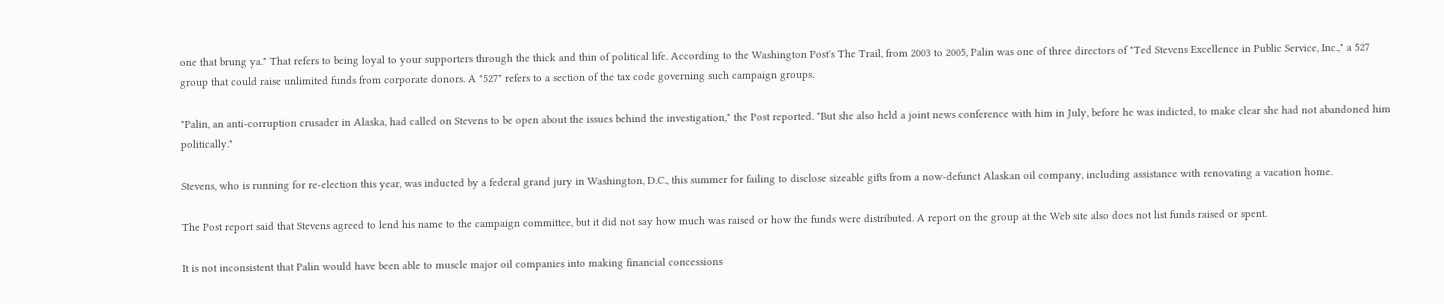one that brung ya." That refers to being loyal to your supporters through the thick and thin of political life. According to the Washington Post's The Trail, from 2003 to 2005, Palin was one of three directors of "Ted Stevens Excellence in Public Service, Inc.," a 527 group that could raise unlimited funds from corporate donors. A "527" refers to a section of the tax code governing such campaign groups.

"Palin, an anti-corruption crusader in Alaska, had called on Stevens to be open about the issues behind the investigation," the Post reported. "But she also held a joint news conference with him in July, before he was indicted, to make clear she had not abandoned him politically."

Stevens, who is running for re-election this year, was inducted by a federal grand jury in Washington, D.C., this summer for failing to disclose sizeable gifts from a now-defunct Alaskan oil company, including assistance with renovating a vacation home.

The Post report said that Stevens agreed to lend his name to the campaign committee, but it did not say how much was raised or how the funds were distributed. A report on the group at the Web site also does not list funds raised or spent.

It is not inconsistent that Palin would have been able to muscle major oil companies into making financial concessions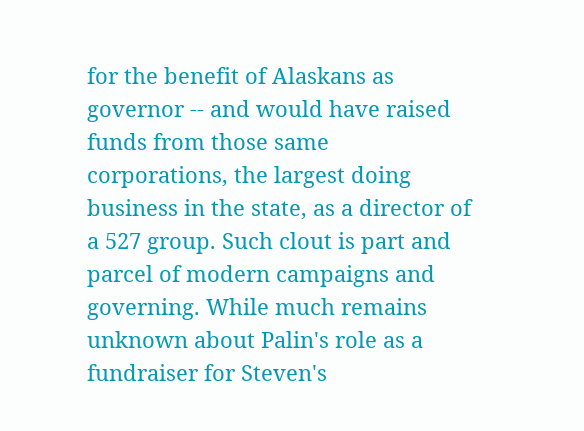for the benefit of Alaskans as governor -- and would have raised funds from those same corporations, the largest doing business in the state, as a director of a 527 group. Such clout is part and parcel of modern campaigns and governing. While much remains unknown about Palin's role as a fundraiser for Steven's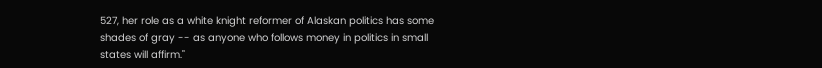527, her role as a white knight reformer of Alaskan politics has some shades of gray -- as anyone who follows money in politics in small states will affirm."